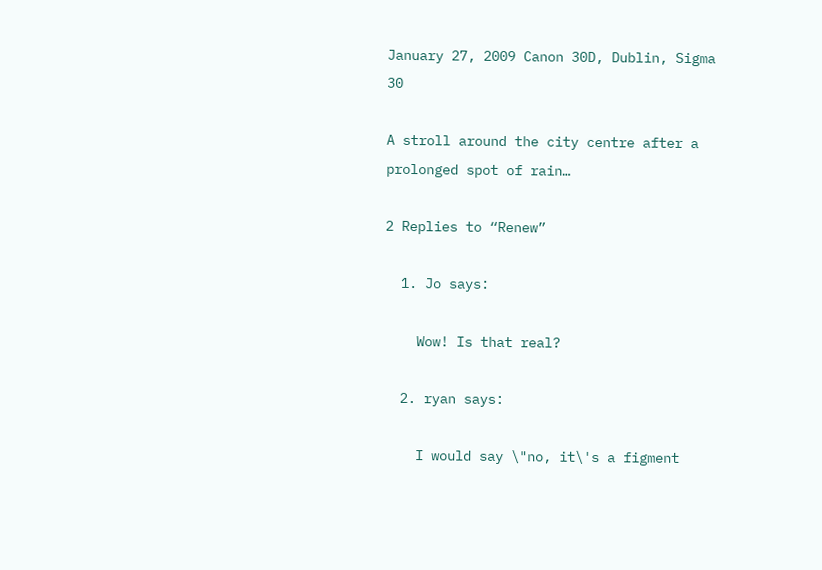January 27, 2009 Canon 30D, Dublin, Sigma 30

A stroll around the city centre after a prolonged spot of rain…

2 Replies to “Renew”

  1. Jo says:

    Wow! Is that real?

  2. ryan says:

    I would say \"no, it\'s a figment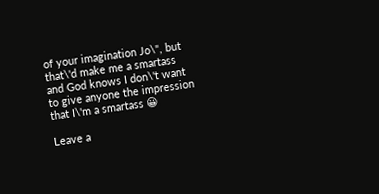of your imagination Jo\", but that\'d make me a smartass and God knows I don\'t want to give anyone the impression that I\'m a smartass 😀

Leave a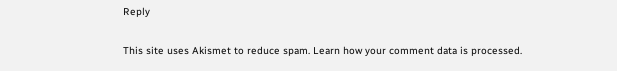Reply

This site uses Akismet to reduce spam. Learn how your comment data is processed.